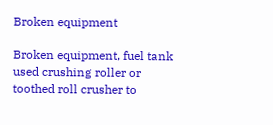Broken equipment

Broken equipment, fuel tank used crushing roller or toothed roll crusher to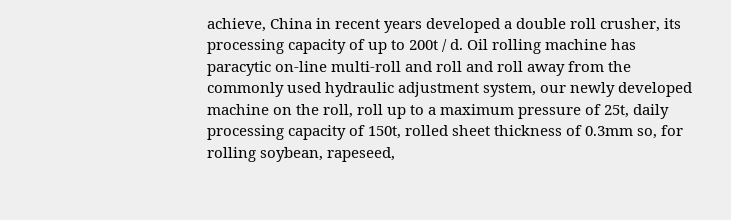achieve, China in recent years developed a double roll crusher, its processing capacity of up to 200t / d. Oil rolling machine has paracytic on-line multi-roll and roll and roll away from the commonly used hydraulic adjustment system, our newly developed machine on the roll, roll up to a maximum pressure of 25t, daily processing capacity of 150t, rolled sheet thickness of 0.3mm so, for rolling soybean, rapeseed,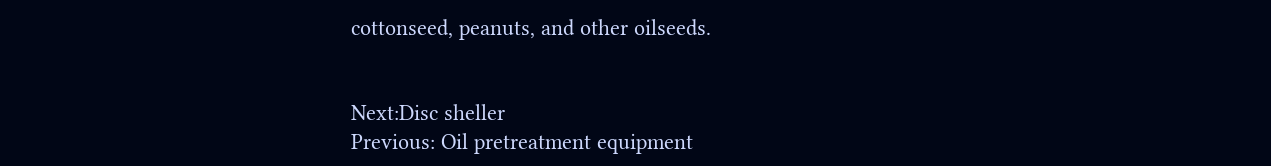cottonseed, peanuts, and other oilseeds.


Next:Disc sheller
Previous: Oil pretreatment equipment